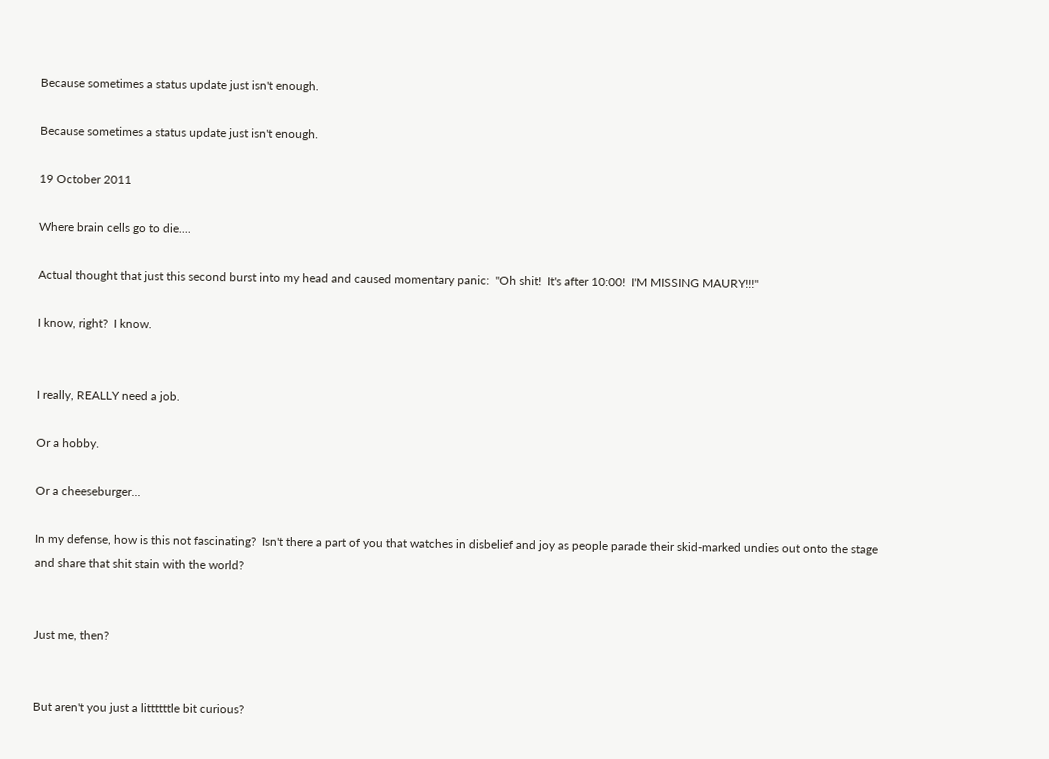Because sometimes a status update just isn't enough.

Because sometimes a status update just isn't enough.

19 October 2011

Where brain cells go to die....

Actual thought that just this second burst into my head and caused momentary panic:  "Oh shit!  It's after 10:00!  I'M MISSING MAURY!!!"

I know, right?  I know.


I really, REALLY need a job.

Or a hobby.

Or a cheeseburger...

In my defense, how is this not fascinating?  Isn't there a part of you that watches in disbelief and joy as people parade their skid-marked undies out onto the stage and share that shit stain with the world?


Just me, then?


But aren't you just a littttttle bit curious?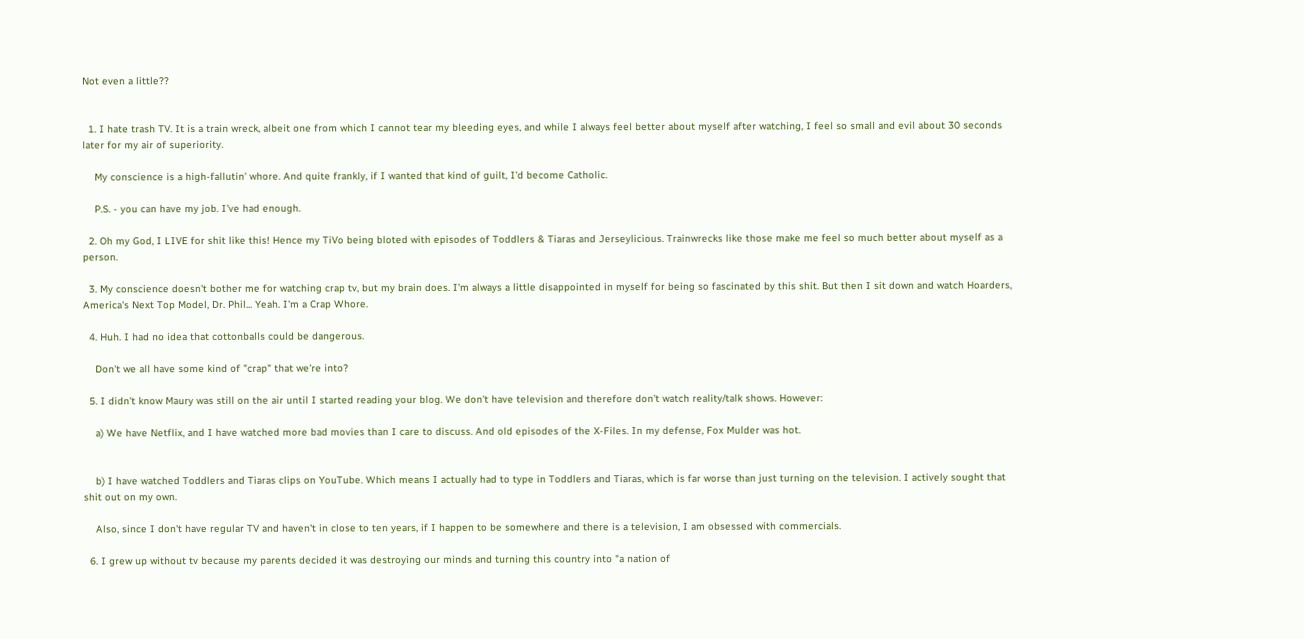Not even a little??


  1. I hate trash TV. It is a train wreck, albeit one from which I cannot tear my bleeding eyes, and while I always feel better about myself after watching, I feel so small and evil about 30 seconds later for my air of superiority.

    My conscience is a high-fallutin' whore. And quite frankly, if I wanted that kind of guilt, I'd become Catholic.

    P.S. - you can have my job. I've had enough.

  2. Oh my God, I LIVE for shit like this! Hence my TiVo being bloted with episodes of Toddlers & Tiaras and Jerseylicious. Trainwrecks like those make me feel so much better about myself as a person.

  3. My conscience doesn't bother me for watching crap tv, but my brain does. I'm always a little disappointed in myself for being so fascinated by this shit. But then I sit down and watch Hoarders, America's Next Top Model, Dr. Phil... Yeah. I'm a Crap Whore.

  4. Huh. I had no idea that cottonballs could be dangerous.

    Don't we all have some kind of "crap" that we're into?

  5. I didn't know Maury was still on the air until I started reading your blog. We don't have television and therefore don't watch reality/talk shows. However:

    a) We have Netflix, and I have watched more bad movies than I care to discuss. And old episodes of the X-Files. In my defense, Fox Mulder was hot.


    b) I have watched Toddlers and Tiaras clips on YouTube. Which means I actually had to type in Toddlers and Tiaras, which is far worse than just turning on the television. I actively sought that shit out on my own.

    Also, since I don't have regular TV and haven't in close to ten years, if I happen to be somewhere and there is a television, I am obsessed with commercials.

  6. I grew up without tv because my parents decided it was destroying our minds and turning this country into "a nation of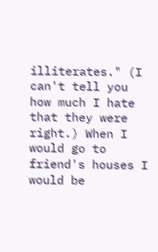illiterates." (I can't tell you how much I hate that they were right.) When I would go to friend's houses I would be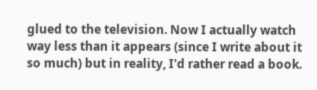glued to the television. Now I actually watch way less than it appears (since I write about it so much) but in reality, I'd rather read a book.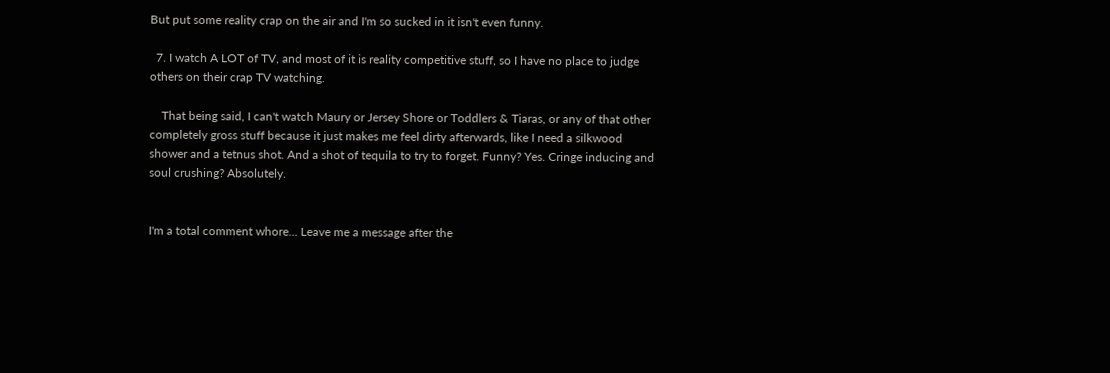But put some reality crap on the air and I'm so sucked in it isn't even funny.

  7. I watch A LOT of TV, and most of it is reality competitive stuff, so I have no place to judge others on their crap TV watching.

    That being said, I can't watch Maury or Jersey Shore or Toddlers & Tiaras, or any of that other completely gross stuff because it just makes me feel dirty afterwards, like I need a silkwood shower and a tetnus shot. And a shot of tequila to try to forget. Funny? Yes. Cringe inducing and soul crushing? Absolutely.


I'm a total comment whore... Leave me a message after the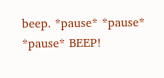beep. *pause* *pause* *pause* BEEP!